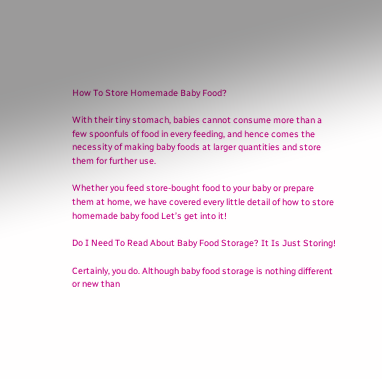How To Store Homemade Baby Food?

With their tiny stomach, babies cannot consume more than a few spoonfuls of food in every feeding, and hence comes the necessity of making baby foods at larger quantities and store them for further use.

Whether you feed store-bought food to your baby or prepare them at home, we have covered every little detail of how to store homemade baby food Let’s get into it!

Do I Need To Read About Baby Food Storage? It Is Just Storing!

Certainly, you do. Although baby food storage is nothing different or new than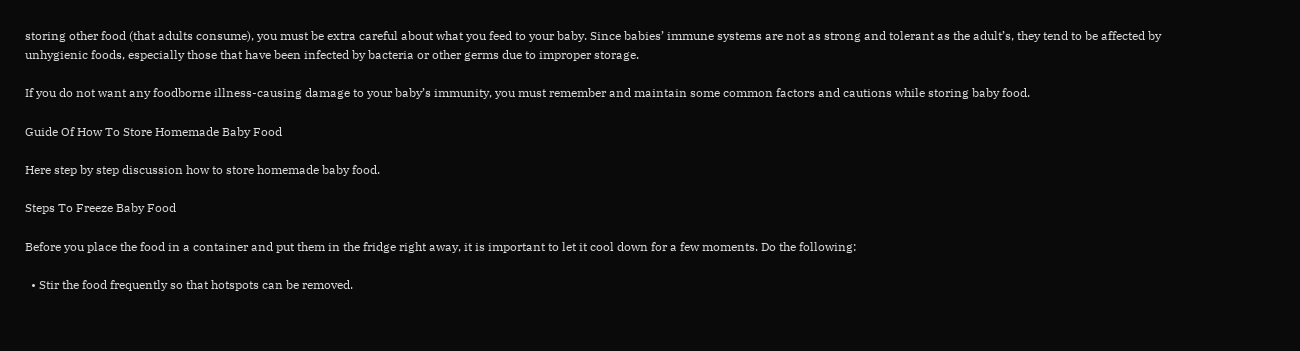storing other food (that adults consume), you must be extra careful about what you feed to your baby. Since babies’ immune systems are not as strong and tolerant as the adult’s, they tend to be affected by unhygienic foods, especially those that have been infected by bacteria or other germs due to improper storage.

If you do not want any foodborne illness-causing damage to your baby’s immunity, you must remember and maintain some common factors and cautions while storing baby food.

Guide Of How To Store Homemade Baby Food

Here step by step discussion how to store homemade baby food.

Steps To Freeze Baby Food

Before you place the food in a container and put them in the fridge right away, it is important to let it cool down for a few moments. Do the following:

  • Stir the food frequently so that hotspots can be removed.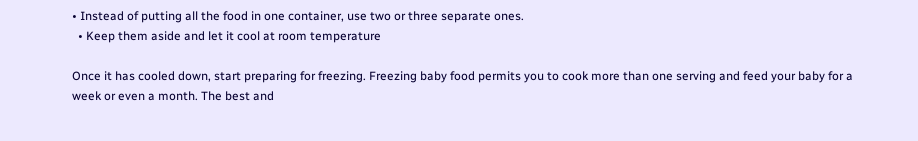• Instead of putting all the food in one container, use two or three separate ones.
  • Keep them aside and let it cool at room temperature

Once it has cooled down, start preparing for freezing. Freezing baby food permits you to cook more than one serving and feed your baby for a week or even a month. The best and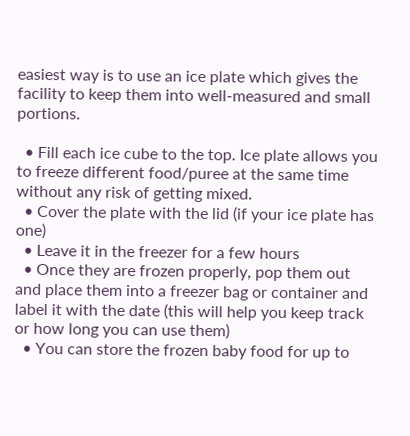easiest way is to use an ice plate which gives the facility to keep them into well-measured and small portions.

  • Fill each ice cube to the top. Ice plate allows you to freeze different food/puree at the same time without any risk of getting mixed.
  • Cover the plate with the lid (if your ice plate has one)
  • Leave it in the freezer for a few hours
  • Once they are frozen properly, pop them out and place them into a freezer bag or container and label it with the date (this will help you keep track or how long you can use them)
  • You can store the frozen baby food for up to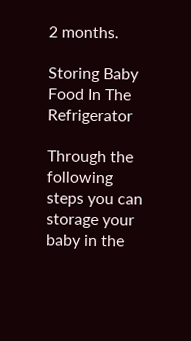2 months.

Storing Baby Food In The Refrigerator

Through the following steps you can storage your baby in the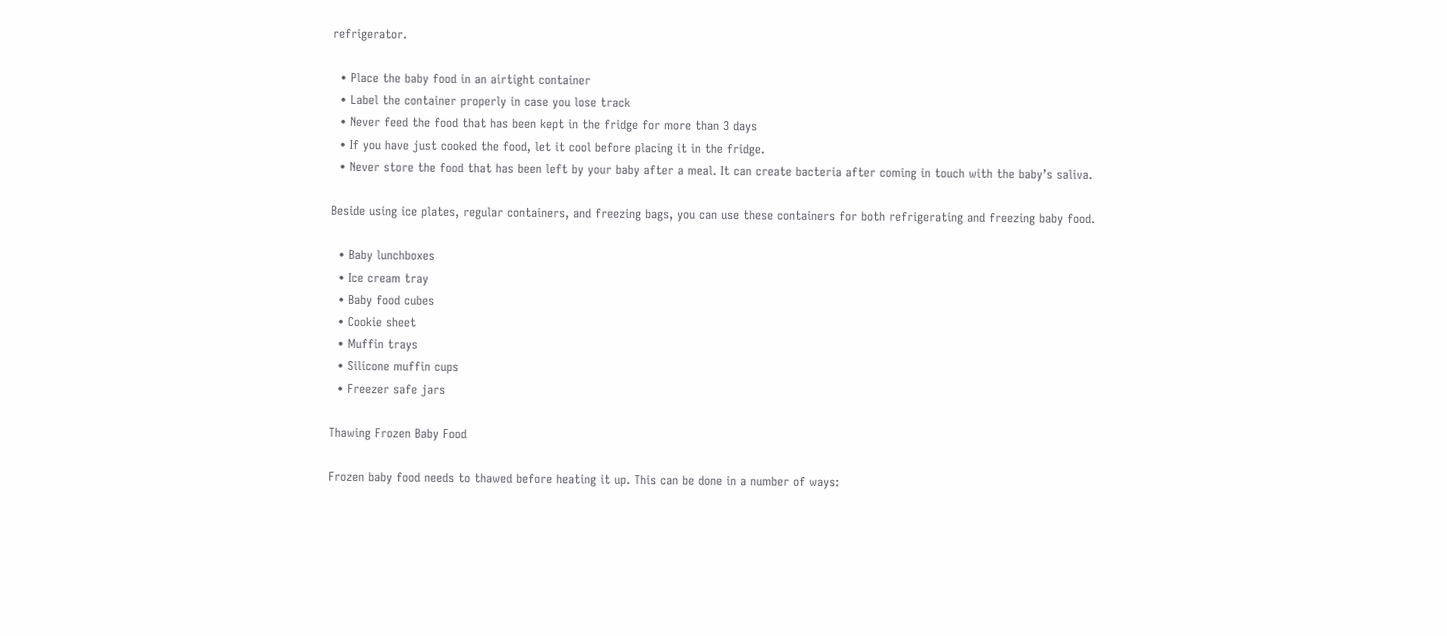refrigerator.

  • Place the baby food in an airtight container
  • Label the container properly in case you lose track
  • Never feed the food that has been kept in the fridge for more than 3 days
  • If you have just cooked the food, let it cool before placing it in the fridge.
  • Never store the food that has been left by your baby after a meal. It can create bacteria after coming in touch with the baby’s saliva.

Beside using ice plates, regular containers, and freezing bags, you can use these containers for both refrigerating and freezing baby food.

  • Baby lunchboxes
  • Ice cream tray
  • Baby food cubes
  • Cookie sheet
  • Muffin trays
  • Silicone muffin cups
  • Freezer safe jars

Thawing Frozen Baby Food

Frozen baby food needs to thawed before heating it up. This can be done in a number of ways: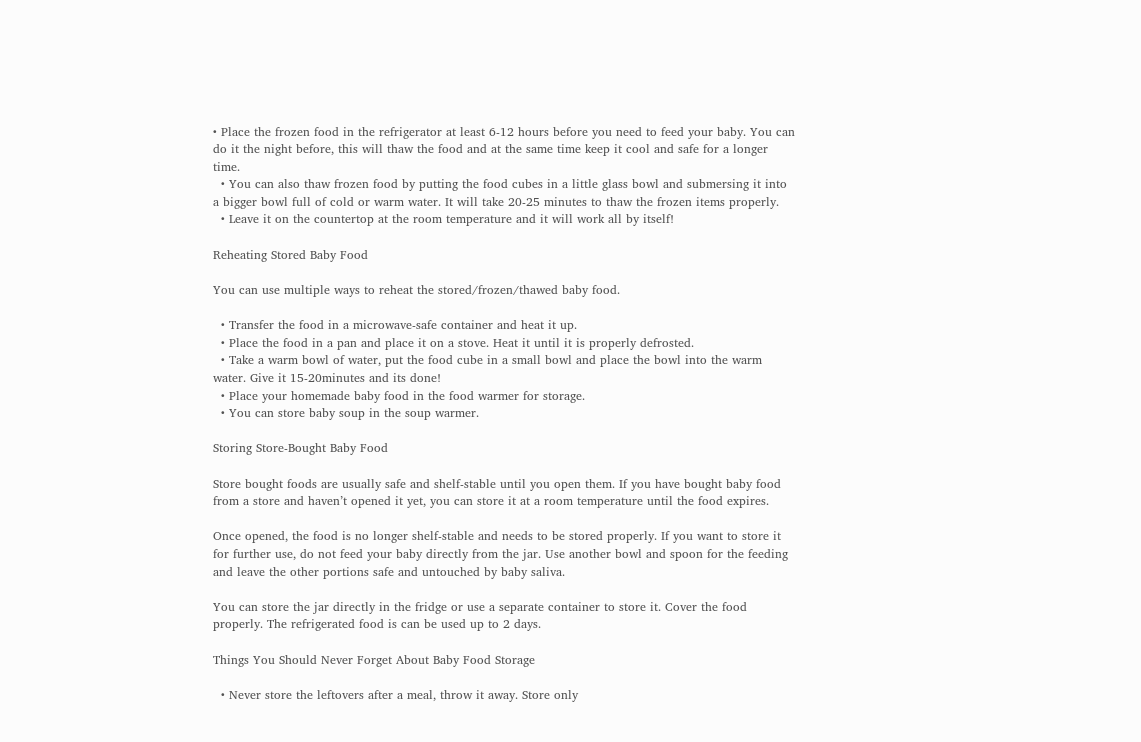• Place the frozen food in the refrigerator at least 6-12 hours before you need to feed your baby. You can do it the night before, this will thaw the food and at the same time keep it cool and safe for a longer time.
  • You can also thaw frozen food by putting the food cubes in a little glass bowl and submersing it into a bigger bowl full of cold or warm water. It will take 20-25 minutes to thaw the frozen items properly.
  • Leave it on the countertop at the room temperature and it will work all by itself!

Reheating Stored Baby Food

You can use multiple ways to reheat the stored/frozen/thawed baby food.

  • Transfer the food in a microwave-safe container and heat it up.
  • Place the food in a pan and place it on a stove. Heat it until it is properly defrosted.
  • Take a warm bowl of water, put the food cube in a small bowl and place the bowl into the warm water. Give it 15-20minutes and its done!
  • Place your homemade baby food in the food warmer for storage.
  • You can store baby soup in the soup warmer.

Storing Store-Bought Baby Food

Store bought foods are usually safe and shelf-stable until you open them. If you have bought baby food from a store and haven’t opened it yet, you can store it at a room temperature until the food expires.

Once opened, the food is no longer shelf-stable and needs to be stored properly. If you want to store it for further use, do not feed your baby directly from the jar. Use another bowl and spoon for the feeding and leave the other portions safe and untouched by baby saliva.

You can store the jar directly in the fridge or use a separate container to store it. Cover the food properly. The refrigerated food is can be used up to 2 days.

Things You Should Never Forget About Baby Food Storage

  • Never store the leftovers after a meal, throw it away. Store only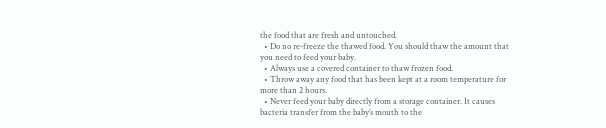the food that are fresh and untouched.
  • Do no re-freeze the thawed food. You should thaw the amount that you need to feed your baby.
  • Always use a covered container to thaw frozen food.
  • Throw away any food that has been kept at a room temperature for more than 2 hours.
  • Never feed your baby directly from a storage container. It causes bacteria transfer from the baby’s mouth to the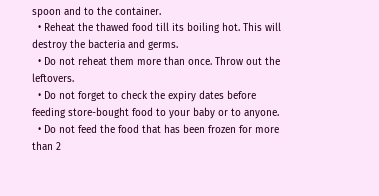spoon and to the container.
  • Reheat the thawed food till its boiling hot. This will destroy the bacteria and germs.
  • Do not reheat them more than once. Throw out the leftovers.
  • Do not forget to check the expiry dates before feeding store-bought food to your baby or to anyone.
  • Do not feed the food that has been frozen for more than 2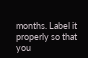months. Label it properly so that you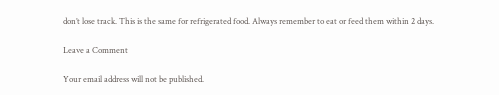don’t lose track. This is the same for refrigerated food. Always remember to eat or feed them within 2 days.

Leave a Comment

Your email address will not be published.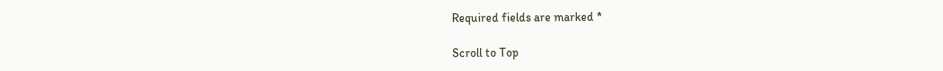Required fields are marked *

Scroll to Top